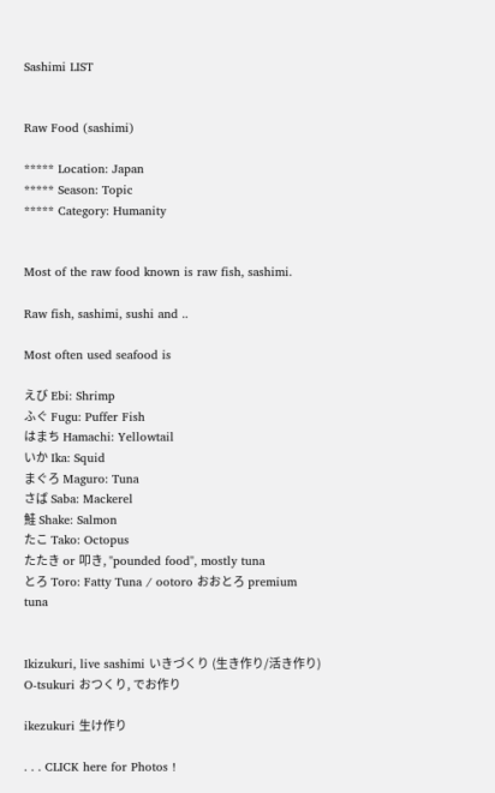Sashimi LIST


Raw Food (sashimi)

***** Location: Japan
***** Season: Topic
***** Category: Humanity


Most of the raw food known is raw fish, sashimi.

Raw fish, sashimi, sushi and ..

Most often used seafood is

えび Ebi: Shrimp
ふぐ Fugu: Puffer Fish
はまち Hamachi: Yellowtail
いか Ika: Squid
まぐろ Maguro: Tuna
さば Saba: Mackerel
鮭 Shake: Salmon
たこ Tako: Octopus
たたき or 叩き, "pounded food", mostly tuna
とろ Toro: Fatty Tuna / ootoro おおとろ premium tuna


Ikizukuri, live sashimi いきづくり (生き作り/活き作り)
O-tsukuri おつくり, でお作り

ikezukuri 生け作り

. . . CLICK here for Photos !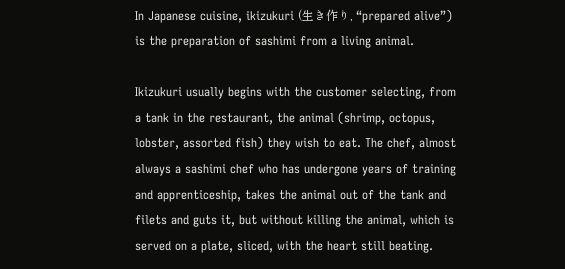In Japanese cuisine, ikizukuri (生き作り, “prepared alive”) is the preparation of sashimi from a living animal.

Ikizukuri usually begins with the customer selecting, from a tank in the restaurant, the animal (shrimp, octopus, lobster, assorted fish) they wish to eat. The chef, almost always a sashimi chef who has undergone years of training and apprenticeship, takes the animal out of the tank and filets and guts it, but without killing the animal, which is served on a plate, sliced, with the heart still beating.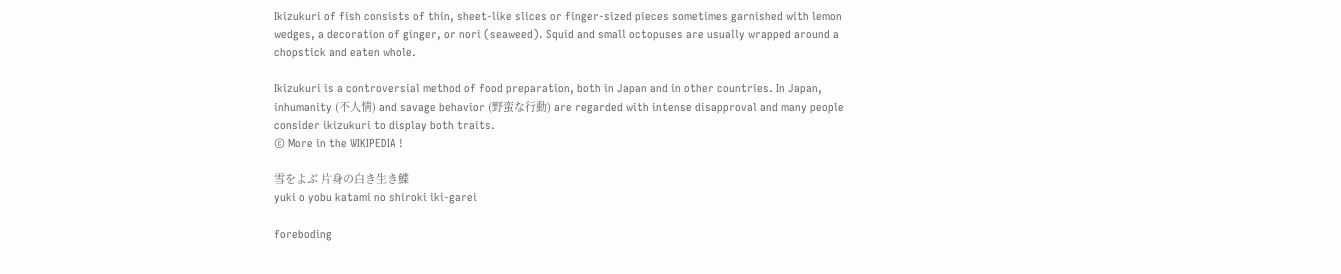Ikizukuri of fish consists of thin, sheet-like slices or finger-sized pieces sometimes garnished with lemon wedges, a decoration of ginger, or nori (seaweed). Squid and small octopuses are usually wrapped around a chopstick and eaten whole.

Ikizukuri is a controversial method of food preparation, both in Japan and in other countries. In Japan, inhumanity (不人情) and savage behavior (野蛮な行動) are regarded with intense disapproval and many people consider ikizukuri to display both traits.
© More in the WIKIPEDIA !

雪をよぶ 片身の白き生き鰈
yuki o yobu katami no shiroki iki-garei

foreboding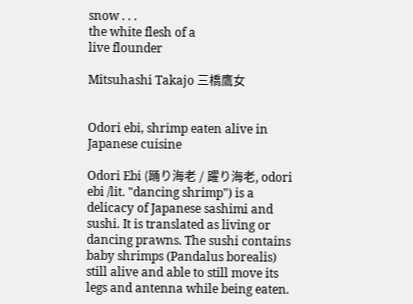snow . . .
the white flesh of a
live flounder

Mitsuhashi Takajo 三橋鷹女


Odori ebi, shrimp eaten alive in Japanese cuisine

Odori Ebi (踊り海老 / 躍り海老, odori ebi /lit. "dancing shrimp") is a delicacy of Japanese sashimi and sushi. It is translated as living or dancing prawns. The sushi contains baby shrimps (Pandalus borealis) still alive and able to still move its legs and antenna while being eaten.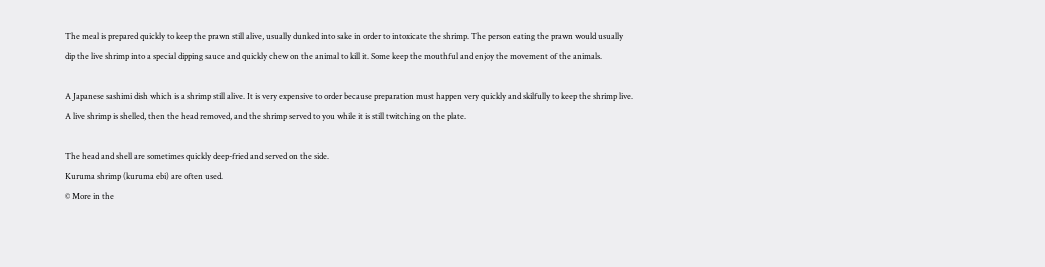The meal is prepared quickly to keep the prawn still alive, usually dunked into sake in order to intoxicate the shrimp. The person eating the prawn would usually dip the live shrimp into a special dipping sauce and quickly chew on the animal to kill it. Some keep the mouthful and enjoy the movement of the animals.

A Japanese sashimi dish which is a shrimp still alive. It is very expensive to order because preparation must happen very quickly and skilfully to keep the shrimp live. A live shrimp is shelled, then the head removed, and the shrimp served to you while it is still twitching on the plate.

The head and shell are sometimes quickly deep-fried and served on the side.
Kuruma shrimp (kuruma ebi) are often used.
© More in the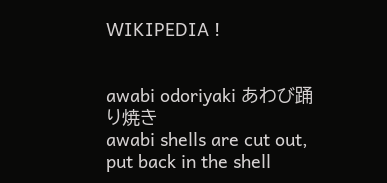WIKIPEDIA !


awabi odoriyaki あわび踊り焼き
awabi shells are cut out, put back in the shell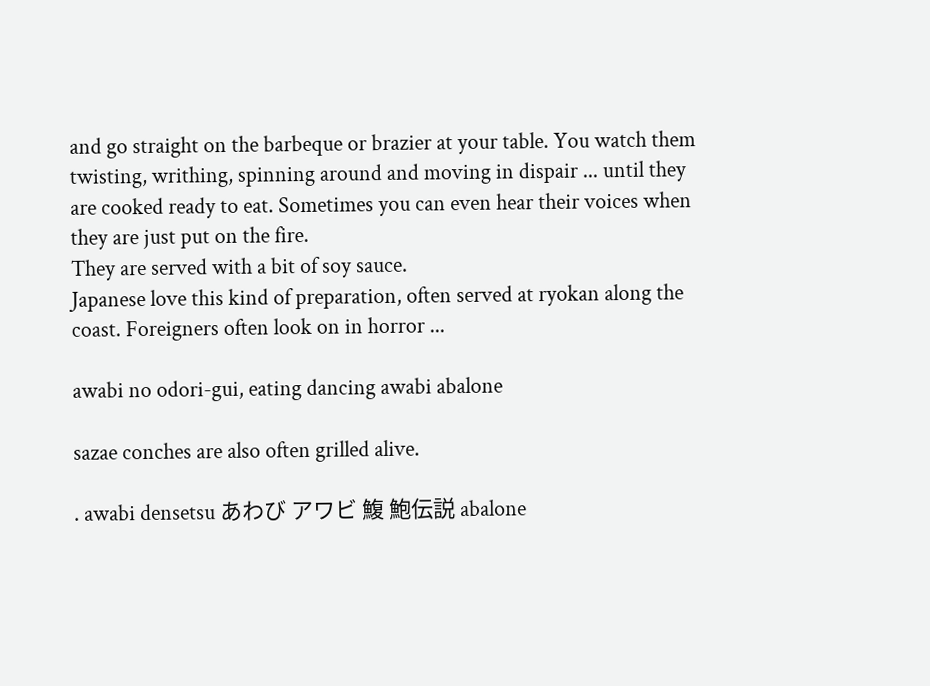and go straight on the barbeque or brazier at your table. You watch them twisting, writhing, spinning around and moving in dispair ... until they are cooked ready to eat. Sometimes you can even hear their voices when they are just put on the fire.
They are served with a bit of soy sauce.
Japanese love this kind of preparation, often served at ryokan along the coast. Foreigners often look on in horror ...

awabi no odori-gui, eating dancing awabi abalone

sazae conches are also often grilled alive.

. awabi densetsu あわび アワビ 鰒 鮑伝説 abalone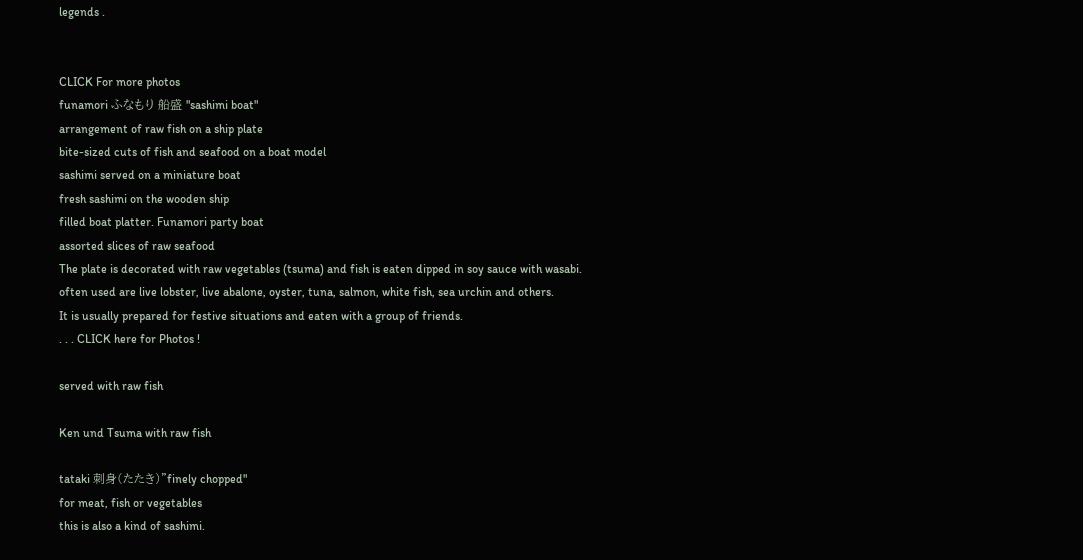legends .


CLICK For more photos
funamori ふなもり 船盛 "sashimi boat"
arrangement of raw fish on a ship plate
bite-sized cuts of fish and seafood on a boat model
sashimi served on a miniature boat
fresh sashimi on the wooden ship
filled boat platter. Funamori party boat
assorted slices of raw seafood
The plate is decorated with raw vegetables (tsuma) and fish is eaten dipped in soy sauce with wasabi.
often used are live lobster, live abalone, oyster, tuna, salmon, white fish, sea urchin and others.
It is usually prepared for festive situations and eaten with a group of friends.
. . . CLICK here for Photos !

served with raw fish

Ken und Tsuma with raw fish

tataki 刺身(たたき)"finely chopped"
for meat, fish or vegetables
this is also a kind of sashimi.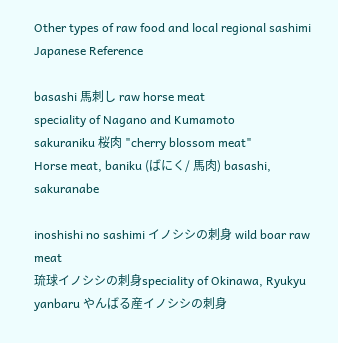Other types of raw food and local regional sashimi
Japanese Reference

basashi 馬刺し raw horse meat
speciality of Nagano and Kumamoto
sakuraniku 桜肉 "cherry blossom meat"
Horse meat, baniku (ばにく/ 馬肉) basashi, sakuranabe

inoshishi no sashimi イノシシの刺身 wild boar raw meat
琉球イノシシの刺身speciality of Okinawa, Ryukyu
yanbaru やんばる産イノシシの刺身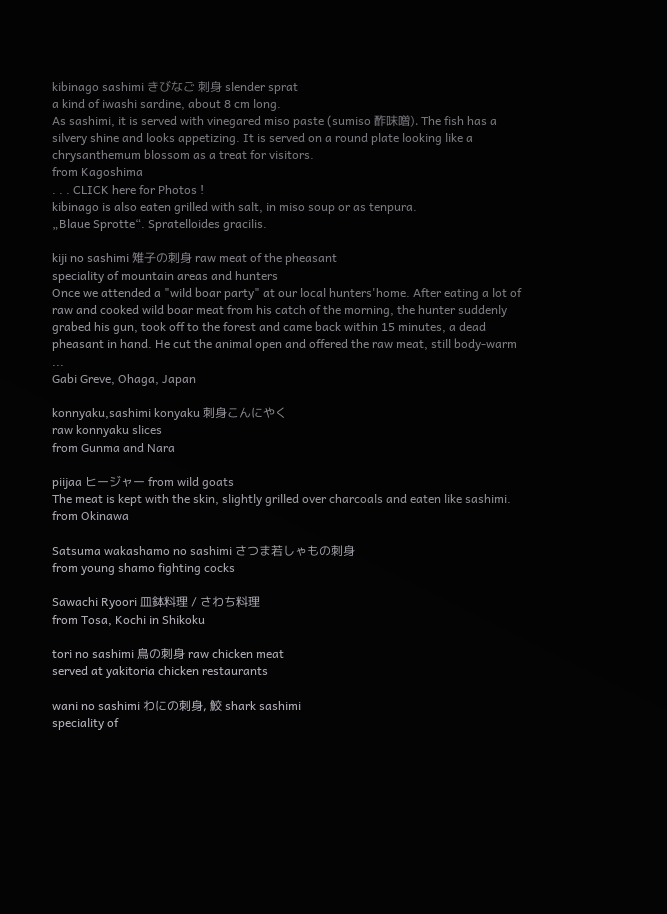kibinago sashimi きびなご 刺身 slender sprat
a kind of iwashi sardine, about 8 cm long.
As sashimi, it is served with vinegared miso paste (sumiso 酢味噌). The fish has a silvery shine and looks appetizing. It is served on a round plate looking like a chrysanthemum blossom as a treat for visitors.
from Kagoshima
. . . CLICK here for Photos !
kibinago is also eaten grilled with salt, in miso soup or as tenpura.
„Blaue Sprotte“. Spratelloides gracilis.

kiji no sashimi 雉子の刺身 raw meat of the pheasant
speciality of mountain areas and hunters
Once we attended a "wild boar party" at our local hunters'home. After eating a lot of raw and cooked wild boar meat from his catch of the morning, the hunter suddenly grabed his gun, took off to the forest and came back within 15 minutes, a dead pheasant in hand. He cut the animal open and offered the raw meat, still body-warm ...
Gabi Greve, Ohaga, Japan

konnyaku,sashimi konyaku 刺身こんにやく
raw konnyaku slices
from Gunma and Nara

piijaa ヒージャー from wild goats
The meat is kept with the skin, slightly grilled over charcoals and eaten like sashimi.
from Okinawa

Satsuma wakashamo no sashimi さつま若しゃもの刺身
from young shamo fighting cocks

Sawachi Ryoori 皿鉢料理 / さわち料理
from Tosa, Kochi in Shikoku

tori no sashimi 鳥の刺身 raw chicken meat
served at yakitoria chicken restaurants

wani no sashimi わにの刺身, 鮫 shark sashimi
speciality of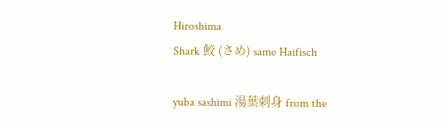Hiroshima
Shark 鮫 (さめ) same Haifisch

yuba sashimi 湯葉刺身 from the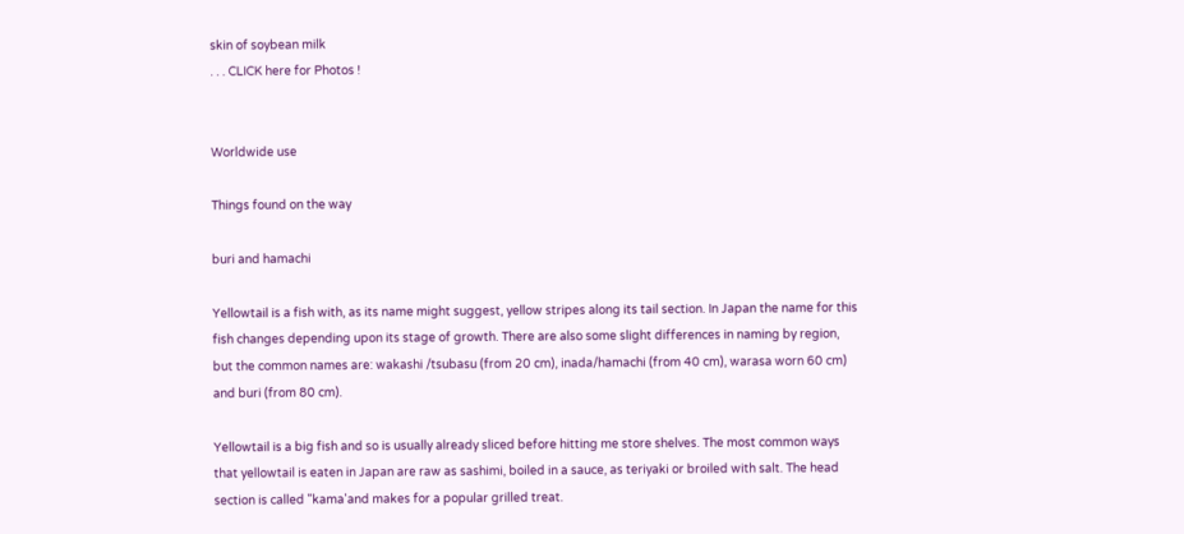skin of soybean milk
. . . CLICK here for Photos !


Worldwide use

Things found on the way

buri and hamachi

Yellowtail is a fish with, as its name might suggest, yellow stripes along its tail section. In Japan the name for this fish changes depending upon its stage of growth. There are also some slight differences in naming by region, but the common names are: wakashi /tsubasu (from 20 cm), inada/hamachi (from 40 cm), warasa worn 60 cm) and buri (from 80 cm).

Yellowtail is a big fish and so is usually already sliced before hitting me store shelves. The most common ways that yellowtail is eaten in Japan are raw as sashimi, boiled in a sauce, as teriyaki or broiled with salt. The head section is called "kama'and makes for a popular grilled treat.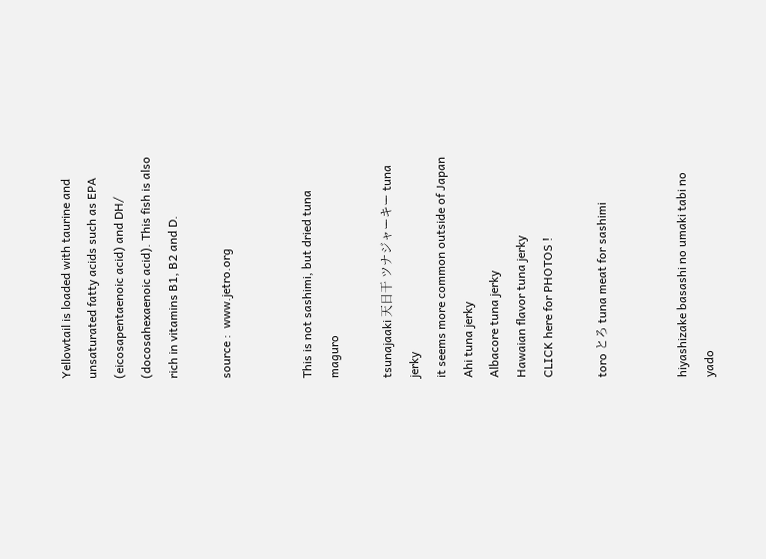Yellowtail is loaded with taurine and unsaturated fatty acids such as EPA (eicosapentaenoic acid) and DH/ (docosahexaenoic acid). This fish is also rich in vitamins B1, B2 and D.

source :  www.jetro.org


This is not sashimi, but dried tuna maguro

tsunajaaki 天日干 ツナジャーキー tuna jerky
it seems more common outside of Japan
Ahi tuna jerky
Albacore tuna jerky
Hawaian flavor tuna jerky
CLICK here for PHOTOS !

toro とろ tuna meat for sashimi


hiyashizake basashi no umaki tabi no yado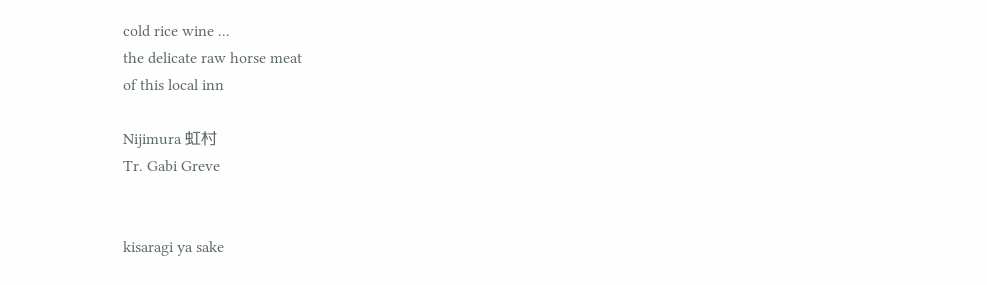cold rice wine ...
the delicate raw horse meat
of this local inn

Nijimura 虹村
Tr. Gabi Greve


kisaragi ya sake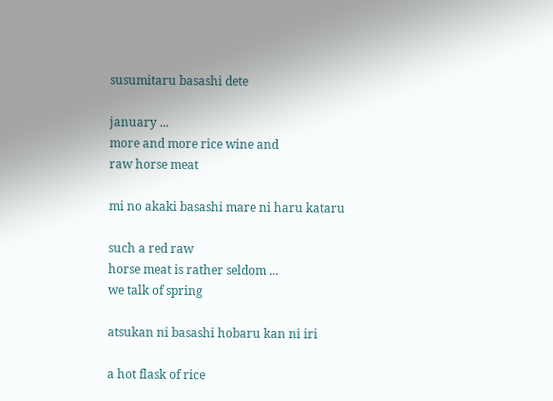susumitaru basashi dete

january ...
more and more rice wine and
raw horse meat

mi no akaki basashi mare ni haru kataru

such a red raw
horse meat is rather seldom ...
we talk of spring

atsukan ni basashi hobaru kan ni iri

a hot flask of rice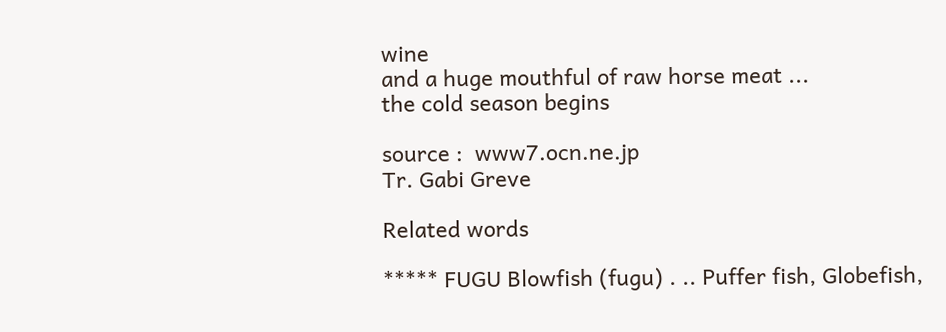wine
and a huge mouthful of raw horse meat ...
the cold season begins

source :  www7.ocn.ne.jp
Tr. Gabi Greve

Related words

***** FUGU Blowfish (fugu) . .. Puffer fish, Globefish,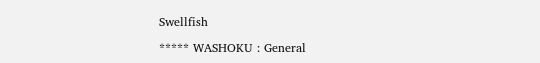Swellfish

***** WASHOKU : General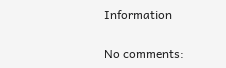Information


No comments: